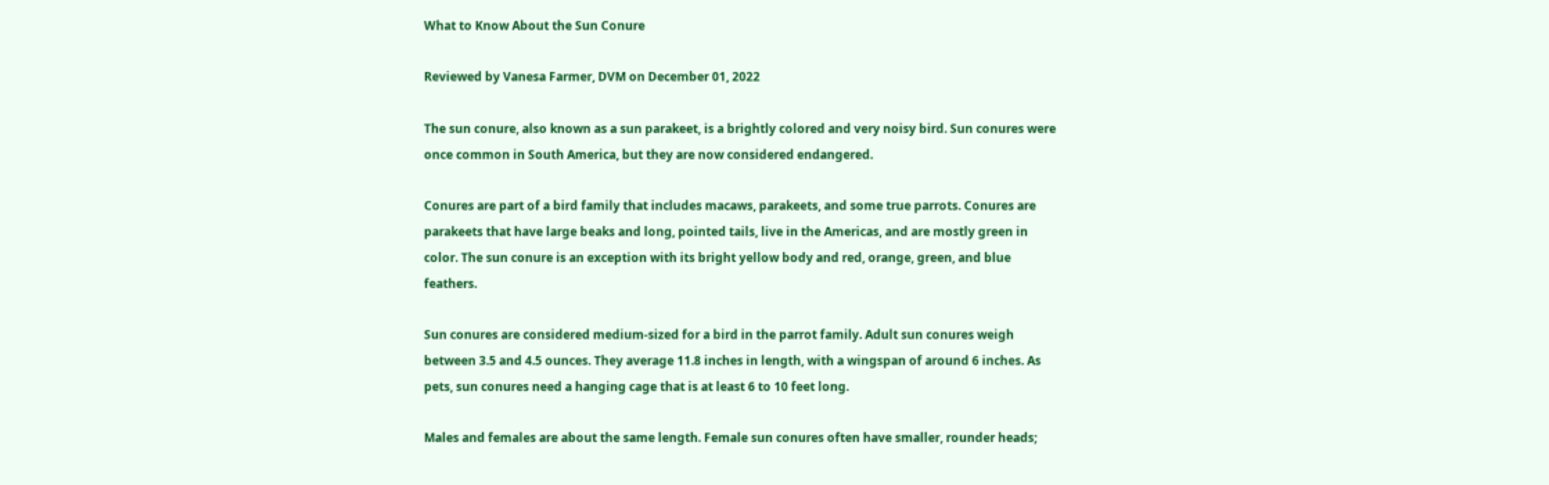What to Know About the Sun Conure

Reviewed by Vanesa Farmer, DVM on December 01, 2022

The sun conure, also known as a sun parakeet, is a brightly colored and very noisy bird. Sun conures were once common in South America, but they are now considered endangered.

Conures are part of a bird family that includes macaws, parakeets, and some true parrots. Conures are parakeets that have large beaks and long, pointed tails, live in the Americas, and are mostly green in color. The sun conure is an exception with its bright yellow body and red, orange, green, and blue feathers.

Sun conures are considered medium-sized for a bird in the parrot family. Adult sun conures weigh between 3.5 and 4.5 ounces. They average 11.8 inches in length, with a wingspan of around 6 inches. As pets, sun conures need a hanging cage that is at least 6 to 10 feet long.

Males and females are about the same length. Female sun conures often have smaller, rounder heads;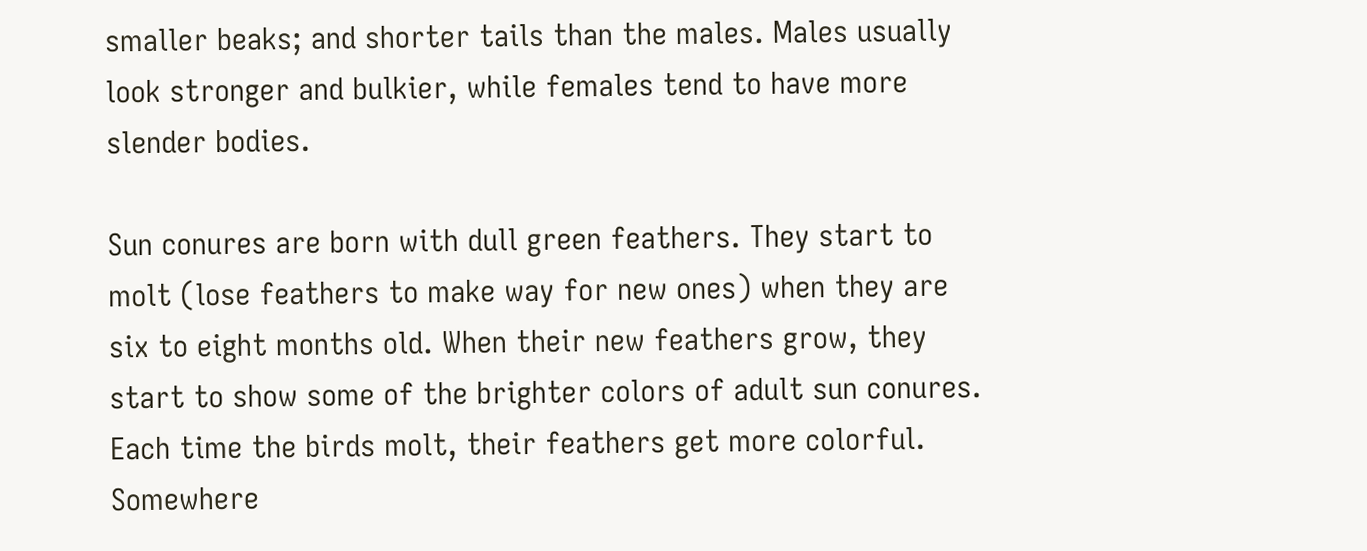smaller beaks; and shorter tails than the males. Males usually look stronger and bulkier, while females tend to have more slender bodies.

Sun conures are born with dull green feathers. They start to molt (lose feathers to make way for new ones) when they are six to eight months old. When their new feathers grow, they start to show some of the brighter colors of adult sun conures. Each time the birds molt, their feathers get more colorful. Somewhere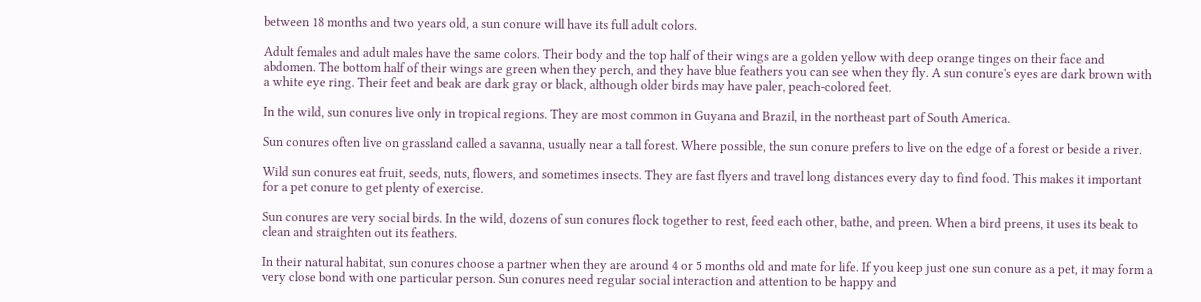between 18 months and two years old, a sun conure will have its full adult colors.

Adult females and adult males have the same colors. Their body and the top half of their wings are a golden yellow with deep orange tinges on their face and abdomen. The bottom half of their wings are green when they perch, and they have blue feathers you can see when they fly. A sun conure's eyes are dark brown with a white eye ring. Their feet and beak are dark gray or black, although older birds may have paler, peach-colored feet.

In the wild, sun conures live only in tropical regions. They are most common in Guyana and Brazil, in the northeast part of South America.

Sun conures often live on grassland called a savanna, usually near a tall forest. Where possible, the sun conure prefers to live on the edge of a forest or beside a river.

Wild sun conures eat fruit, seeds, nuts, flowers, and sometimes insects. They are fast flyers and travel long distances every day to find food. This makes it important for a pet conure to get plenty of exercise.

Sun conures are very social birds. In the wild, dozens of sun conures flock together to rest, feed each other, bathe, and preen. When a bird preens, it uses its beak to clean and straighten out its feathers.

In their natural habitat, sun conures choose a partner when they are around 4 or 5 months old and mate for life. If you keep just one sun conure as a pet, it may form a very close bond with one particular person. Sun conures need regular social interaction and attention to be happy and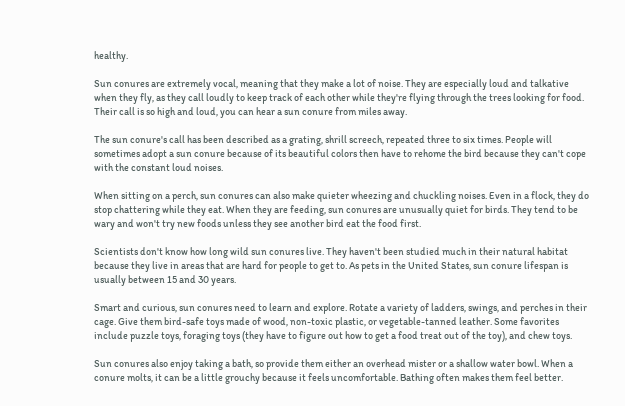healthy.

Sun conures are extremely vocal, meaning that they make a lot of noise. They are especially loud and talkative when they fly, as they call loudly to keep track of each other while they're flying through the trees looking for food. Their call is so high and loud, you can hear a sun conure from miles away.

The sun conure's call has been described as a grating, shrill screech, repeated three to six times. People will sometimes adopt a sun conure because of its beautiful colors then have to rehome the bird because they can't cope with the constant loud noises.

When sitting on a perch, sun conures can also make quieter wheezing and chuckling noises. Even in a flock, they do stop chattering while they eat. When they are feeding, sun conures are unusually quiet for birds. They tend to be wary and won't try new foods unless they see another bird eat the food first.

Scientists don't know how long wild sun conures live. They haven't been studied much in their natural habitat because they live in areas that are hard for people to get to. As pets in the United States, sun conure lifespan is usually between 15 and 30 years.

Smart and curious, sun conures need to learn and explore. Rotate a variety of ladders, swings, and perches in their cage. Give them bird-safe toys made of wood, non-toxic plastic, or vegetable-tanned leather. Some favorites include puzzle toys, foraging toys (they have to figure out how to get a food treat out of the toy), and chew toys.

Sun conures also enjoy taking a bath, so provide them either an overhead mister or a shallow water bowl. When a conure molts, it can be a little grouchy because it feels uncomfortable. Bathing often makes them feel better.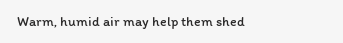Warm, humid air may help them shed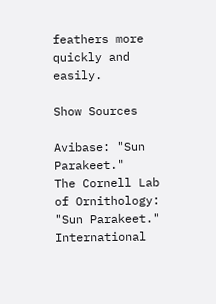feathers more quickly and easily.

Show Sources

Avibase: "Sun Parakeet."
The Cornell Lab of Ornithology: "Sun Parakeet."
International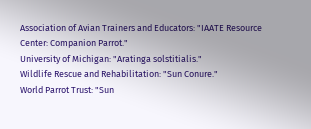Association of Avian Trainers and Educators: "IAATE Resource Center: Companion Parrot."
University of Michigan: "Aratinga solstitialis."
Wildlife Rescue and Rehabilitation: "Sun Conure."
World Parrot Trust: "Sun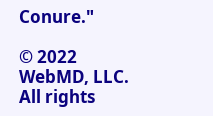Conure."

© 2022 WebMD, LLC. All rights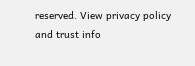reserved. View privacy policy and trust info